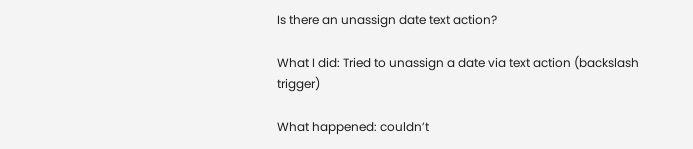Is there an unassign date text action?

What I did: Tried to unassign a date via text action (backslash trigger)

What happened: couldn’t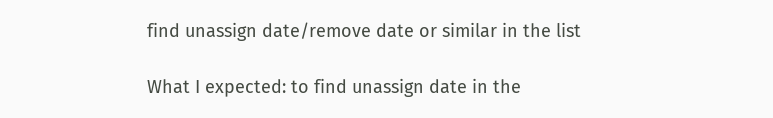find unassign date/remove date or similar in the list

What I expected: to find unassign date in the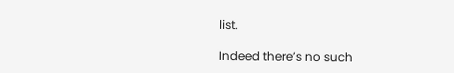list.

Indeed there’s no such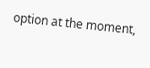option at the moment,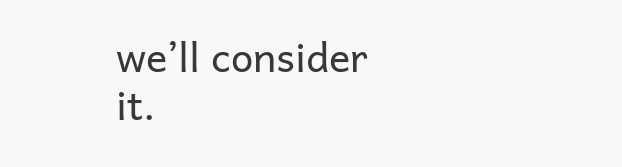we’ll consider it.